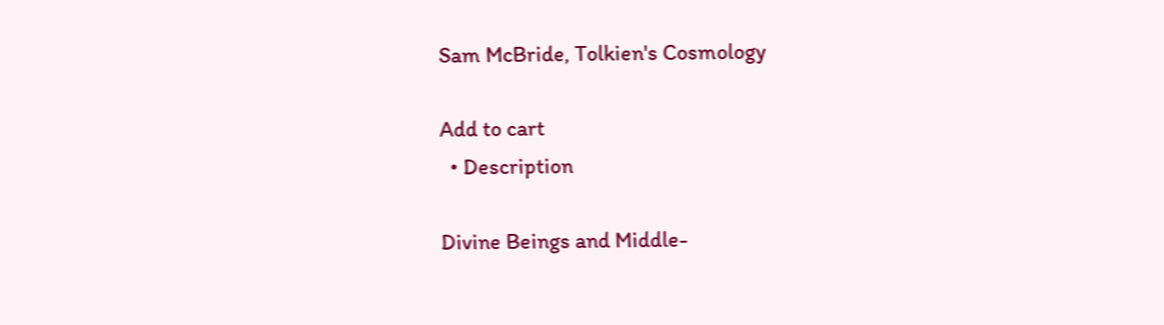Sam McBride, Tolkien's Cosmology

Add to cart
  • Description

Divine Beings and Middle-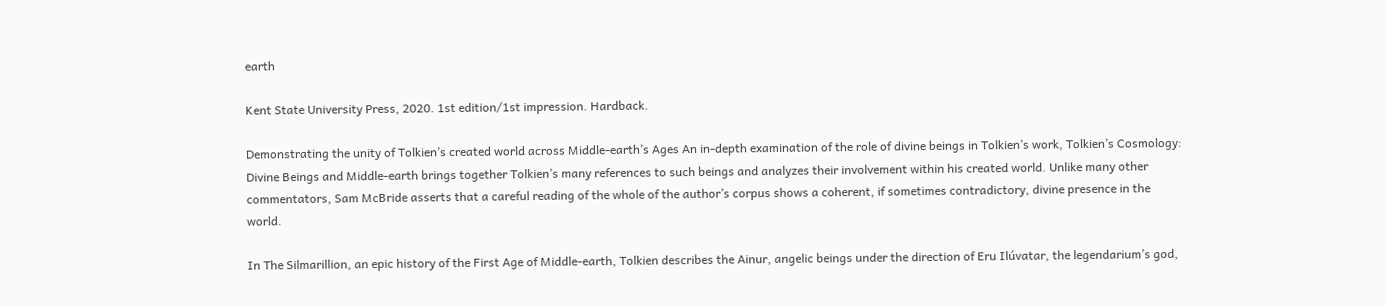earth

Kent State University Press, 2020. 1st edition/1st impression. Hardback.

Demonstrating the unity of Tolkien’s created world across Middle-earth’s Ages An in-depth examination of the role of divine beings in Tolkien’s work, Tolkien’s Cosmology: Divine Beings and Middle-earth brings together Tolkien’s many references to such beings and analyzes their involvement within his created world. Unlike many other commentators, Sam McBride asserts that a careful reading of the whole of the author’s corpus shows a coherent, if sometimes contradictory, divine presence in the world.

In The Silmarillion, an epic history of the First Age of Middle-earth, Tolkien describes the Ainur, angelic beings under the direction of Eru Ilúvatar, the legendarium’s god,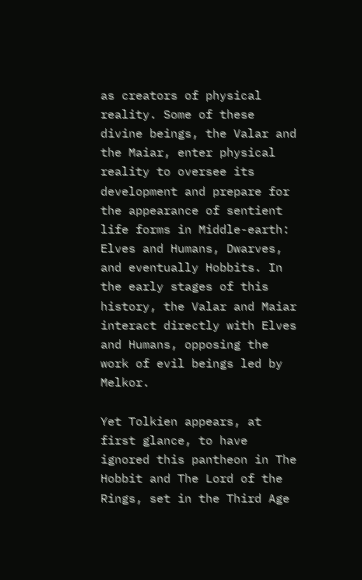as creators of physical reality. Some of these divine beings, the Valar and the Maiar, enter physical reality to oversee its development and prepare for the appearance of sentient life forms in Middle-earth: Elves and Humans, Dwarves, and eventually Hobbits. In the early stages of this history, the Valar and Maiar interact directly with Elves and Humans, opposing the work of evil beings led by Melkor.

Yet Tolkien appears, at first glance, to have ignored this pantheon in The Hobbit and The Lord of the Rings, set in the Third Age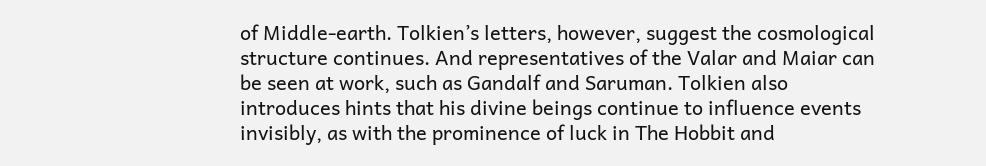of Middle-earth. Tolkien’s letters, however, suggest the cosmological structure continues. And representatives of the Valar and Maiar can be seen at work, such as Gandalf and Saruman. Tolkien also introduces hints that his divine beings continue to influence events invisibly, as with the prominence of luck in The Hobbit and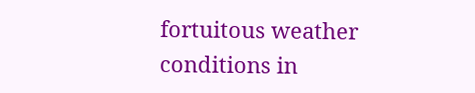fortuitous weather conditions in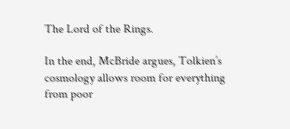The Lord of the Rings.

In the end, McBride argues, Tolkien’s cosmology allows room for everything from poor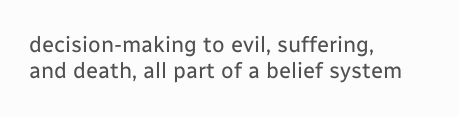decision-making to evil, suffering, and death, all part of a belief system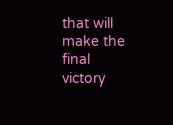that will make the final victory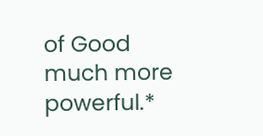of Good much more powerful.*